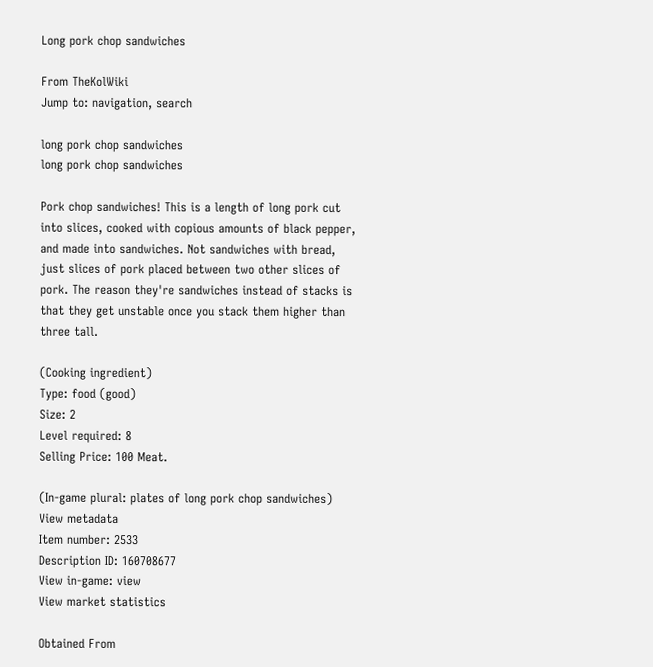Long pork chop sandwiches

From TheKolWiki
Jump to: navigation, search

long pork chop sandwiches
long pork chop sandwiches

Pork chop sandwiches! This is a length of long pork cut into slices, cooked with copious amounts of black pepper, and made into sandwiches. Not sandwiches with bread, just slices of pork placed between two other slices of pork. The reason they're sandwiches instead of stacks is that they get unstable once you stack them higher than three tall.

(Cooking ingredient)
Type: food (good)
Size: 2
Level required: 8
Selling Price: 100 Meat.

(In-game plural: plates of long pork chop sandwiches)
View metadata
Item number: 2533
Description ID: 160708677
View in-game: view
View market statistics

Obtained From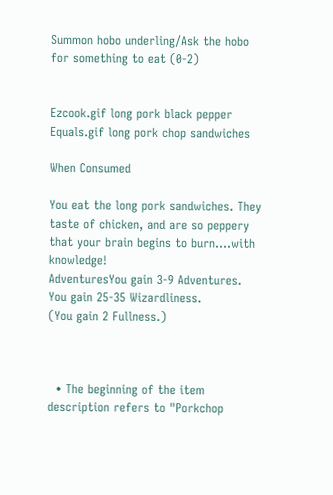Summon hobo underling/Ask the hobo for something to eat (0-2)


Ezcook.gif long pork black pepper
Equals.gif long pork chop sandwiches

When Consumed

You eat the long pork sandwiches. They taste of chicken, and are so peppery that your brain begins to burn....with knowledge!
AdventuresYou gain 3-9 Adventures.
You gain 25-35 Wizardliness.
(You gain 2 Fullness.)



  • The beginning of the item description refers to "Porkchop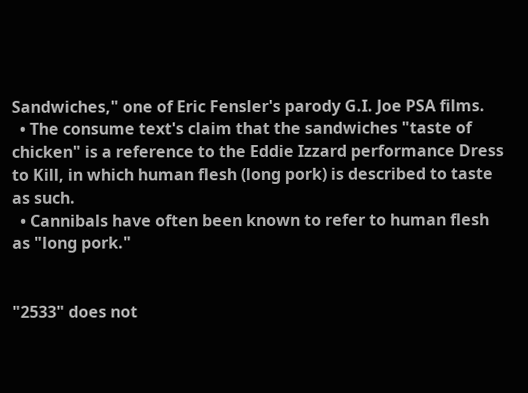Sandwiches," one of Eric Fensler's parody G.I. Joe PSA films.
  • The consume text's claim that the sandwiches "taste of chicken" is a reference to the Eddie Izzard performance Dress to Kill, in which human flesh (long pork) is described to taste as such.
  • Cannibals have often been known to refer to human flesh as "long pork."


"2533" does not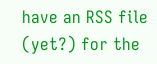have an RSS file (yet?) for the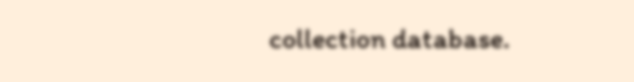collection database.